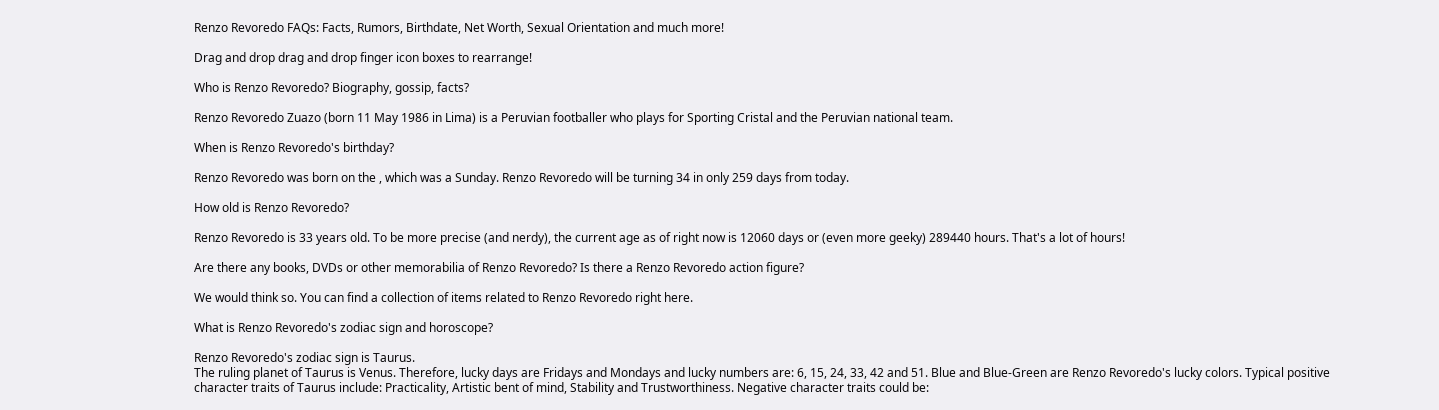Renzo Revoredo FAQs: Facts, Rumors, Birthdate, Net Worth, Sexual Orientation and much more!

Drag and drop drag and drop finger icon boxes to rearrange!

Who is Renzo Revoredo? Biography, gossip, facts?

Renzo Revoredo Zuazo (born 11 May 1986 in Lima) is a Peruvian footballer who plays for Sporting Cristal and the Peruvian national team.

When is Renzo Revoredo's birthday?

Renzo Revoredo was born on the , which was a Sunday. Renzo Revoredo will be turning 34 in only 259 days from today.

How old is Renzo Revoredo?

Renzo Revoredo is 33 years old. To be more precise (and nerdy), the current age as of right now is 12060 days or (even more geeky) 289440 hours. That's a lot of hours!

Are there any books, DVDs or other memorabilia of Renzo Revoredo? Is there a Renzo Revoredo action figure?

We would think so. You can find a collection of items related to Renzo Revoredo right here.

What is Renzo Revoredo's zodiac sign and horoscope?

Renzo Revoredo's zodiac sign is Taurus.
The ruling planet of Taurus is Venus. Therefore, lucky days are Fridays and Mondays and lucky numbers are: 6, 15, 24, 33, 42 and 51. Blue and Blue-Green are Renzo Revoredo's lucky colors. Typical positive character traits of Taurus include: Practicality, Artistic bent of mind, Stability and Trustworthiness. Negative character traits could be: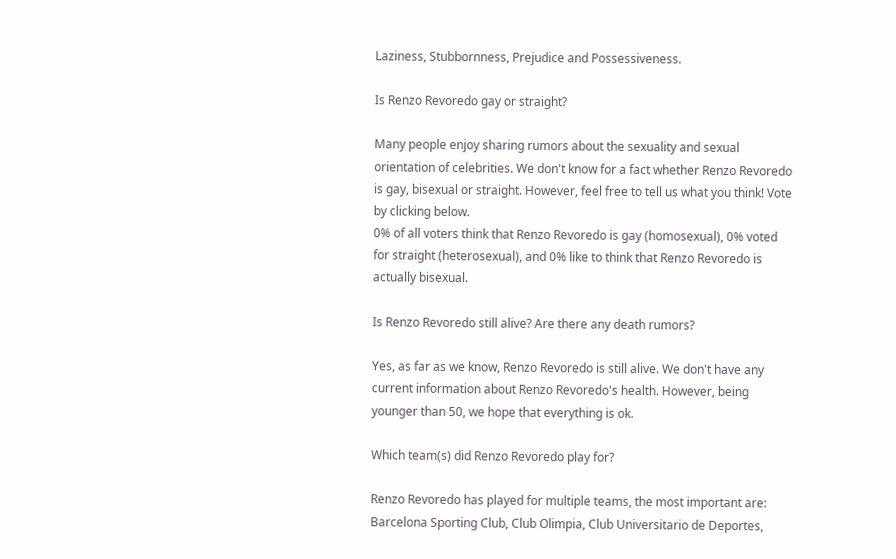Laziness, Stubbornness, Prejudice and Possessiveness.

Is Renzo Revoredo gay or straight?

Many people enjoy sharing rumors about the sexuality and sexual orientation of celebrities. We don't know for a fact whether Renzo Revoredo is gay, bisexual or straight. However, feel free to tell us what you think! Vote by clicking below.
0% of all voters think that Renzo Revoredo is gay (homosexual), 0% voted for straight (heterosexual), and 0% like to think that Renzo Revoredo is actually bisexual.

Is Renzo Revoredo still alive? Are there any death rumors?

Yes, as far as we know, Renzo Revoredo is still alive. We don't have any current information about Renzo Revoredo's health. However, being younger than 50, we hope that everything is ok.

Which team(s) did Renzo Revoredo play for?

Renzo Revoredo has played for multiple teams, the most important are: Barcelona Sporting Club, Club Olimpia, Club Universitario de Deportes,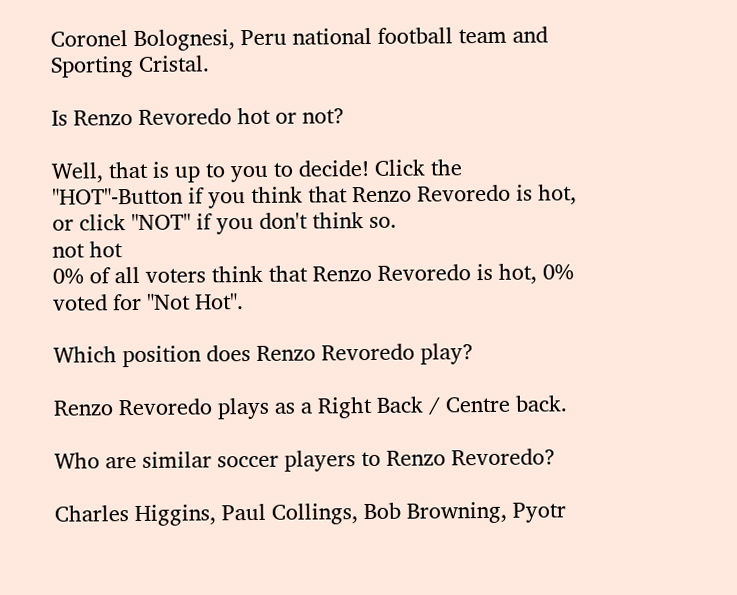Coronel Bolognesi, Peru national football team and Sporting Cristal.

Is Renzo Revoredo hot or not?

Well, that is up to you to decide! Click the "HOT"-Button if you think that Renzo Revoredo is hot, or click "NOT" if you don't think so.
not hot
0% of all voters think that Renzo Revoredo is hot, 0% voted for "Not Hot".

Which position does Renzo Revoredo play?

Renzo Revoredo plays as a Right Back / Centre back.

Who are similar soccer players to Renzo Revoredo?

Charles Higgins, Paul Collings, Bob Browning, Pyotr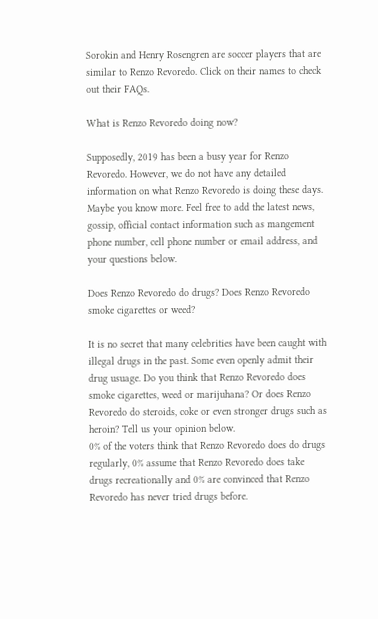Sorokin and Henry Rosengren are soccer players that are similar to Renzo Revoredo. Click on their names to check out their FAQs.

What is Renzo Revoredo doing now?

Supposedly, 2019 has been a busy year for Renzo Revoredo. However, we do not have any detailed information on what Renzo Revoredo is doing these days. Maybe you know more. Feel free to add the latest news, gossip, official contact information such as mangement phone number, cell phone number or email address, and your questions below.

Does Renzo Revoredo do drugs? Does Renzo Revoredo smoke cigarettes or weed?

It is no secret that many celebrities have been caught with illegal drugs in the past. Some even openly admit their drug usuage. Do you think that Renzo Revoredo does smoke cigarettes, weed or marijuhana? Or does Renzo Revoredo do steroids, coke or even stronger drugs such as heroin? Tell us your opinion below.
0% of the voters think that Renzo Revoredo does do drugs regularly, 0% assume that Renzo Revoredo does take drugs recreationally and 0% are convinced that Renzo Revoredo has never tried drugs before.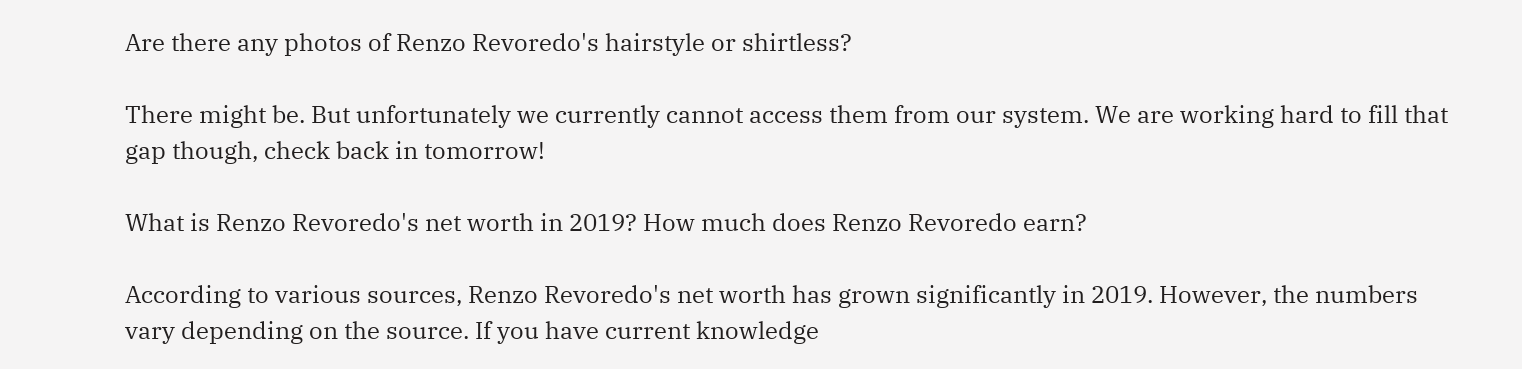Are there any photos of Renzo Revoredo's hairstyle or shirtless?

There might be. But unfortunately we currently cannot access them from our system. We are working hard to fill that gap though, check back in tomorrow!

What is Renzo Revoredo's net worth in 2019? How much does Renzo Revoredo earn?

According to various sources, Renzo Revoredo's net worth has grown significantly in 2019. However, the numbers vary depending on the source. If you have current knowledge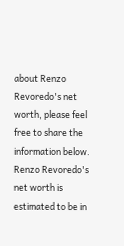about Renzo Revoredo's net worth, please feel free to share the information below.
Renzo Revoredo's net worth is estimated to be in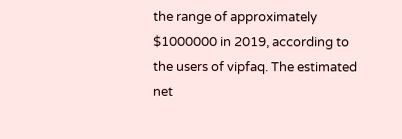the range of approximately $1000000 in 2019, according to the users of vipfaq. The estimated net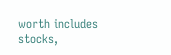worth includes stocks,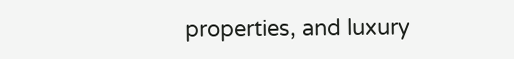properties, and luxury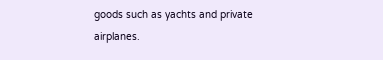goods such as yachts and private airplanes.